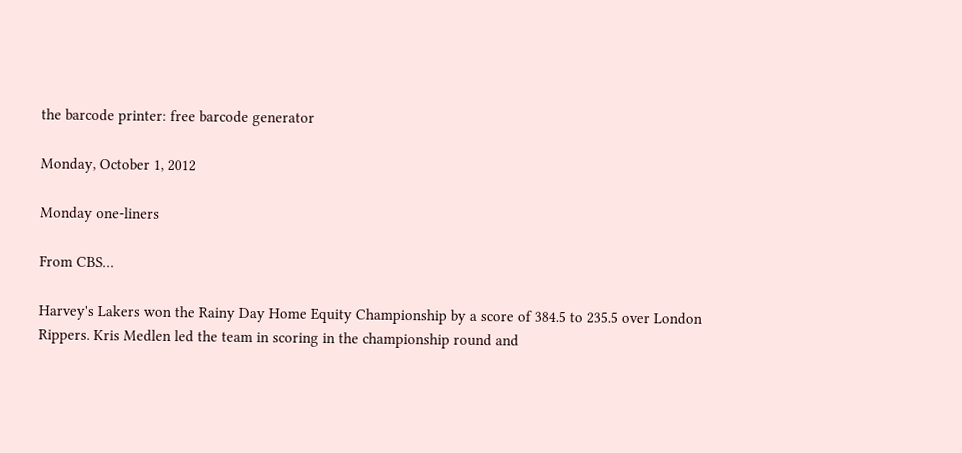the barcode printer: free barcode generator

Monday, October 1, 2012

Monday one-liners

From CBS…

Harvey's Lakers won the Rainy Day Home Equity Championship by a score of 384.5 to 235.5 over London Rippers. Kris Medlen led the team in scoring in the championship round and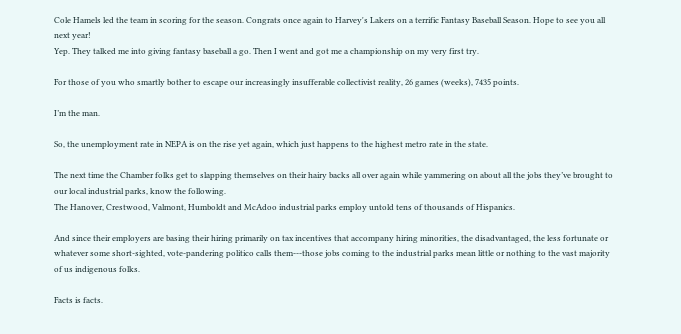Cole Hamels led the team in scoring for the season. Congrats once again to Harvey's Lakers on a terrific Fantasy Baseball Season. Hope to see you all next year!
Yep. They talked me into giving fantasy baseball a go. Then I went and got me a championship on my very first try.

For those of you who smartly bother to escape our increasingly insufferable collectivist reality, 26 games (weeks), 7435 points.

I’m the man.

So, the unemployment rate in NEPA is on the rise yet again, which just happens to the highest metro rate in the state.

The next time the Chamber folks get to slapping themselves on their hairy backs all over again while yammering on about all the jobs they’ve brought to our local industrial parks, know the following.
The Hanover, Crestwood, Valmont, Humboldt and McAdoo industrial parks employ untold tens of thousands of Hispanics.

And since their employers are basing their hiring primarily on tax incentives that accompany hiring minorities, the disadvantaged, the less fortunate or whatever some short-sighted, vote-pandering politico calls them---those jobs coming to the industrial parks mean little or nothing to the vast majority of us indigenous folks.

Facts is facts.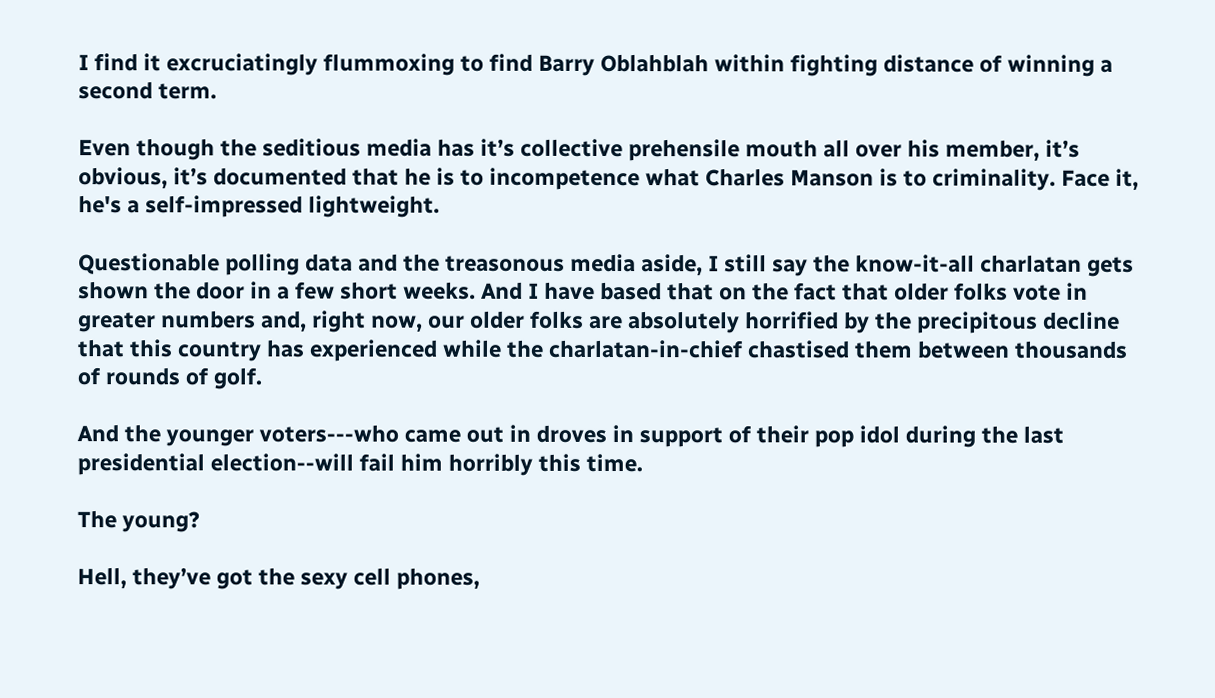I find it excruciatingly flummoxing to find Barry Oblahblah within fighting distance of winning a second term.

Even though the seditious media has it’s collective prehensile mouth all over his member, it’s obvious, it’s documented that he is to incompetence what Charles Manson is to criminality. Face it, he's a self-impressed lightweight.

Questionable polling data and the treasonous media aside, I still say the know-it-all charlatan gets shown the door in a few short weeks. And I have based that on the fact that older folks vote in greater numbers and, right now, our older folks are absolutely horrified by the precipitous decline that this country has experienced while the charlatan-in-chief chastised them between thousands of rounds of golf.

And the younger voters---who came out in droves in support of their pop idol during the last presidential election--will fail him horribly this time.

The young?

Hell, they’ve got the sexy cell phones,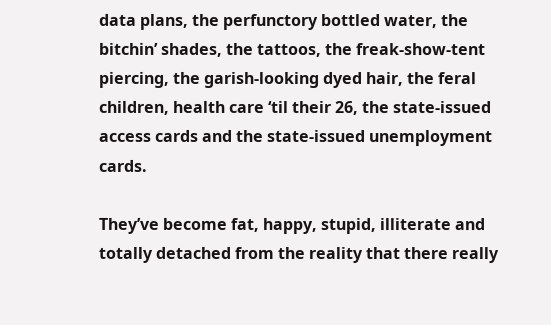data plans, the perfunctory bottled water, the bitchin’ shades, the tattoos, the freak-show-tent piercing, the garish-looking dyed hair, the feral children, health care ‘til their 26, the state-issued access cards and the state-issued unemployment cards.

They’ve become fat, happy, stupid, illiterate and totally detached from the reality that there really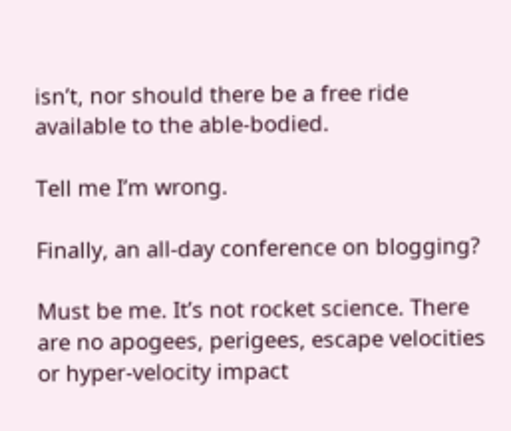isn’t, nor should there be a free ride available to the able-bodied.

Tell me I’m wrong.

Finally, an all-day conference on blogging?

Must be me. It’s not rocket science. There are no apogees, perigees, escape velocities or hyper-velocity impact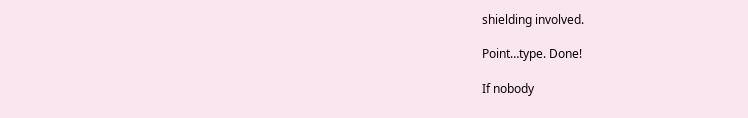shielding involved.

Point…type. Done!

If nobody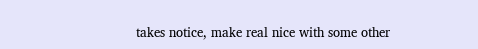takes notice, make real nice with some other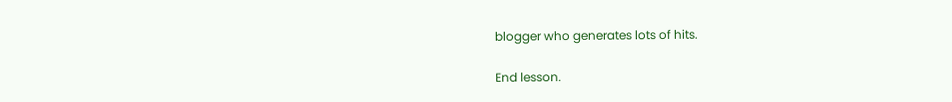blogger who generates lots of hits.

End lesson.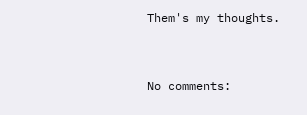Them's my thoughts.


No comments: